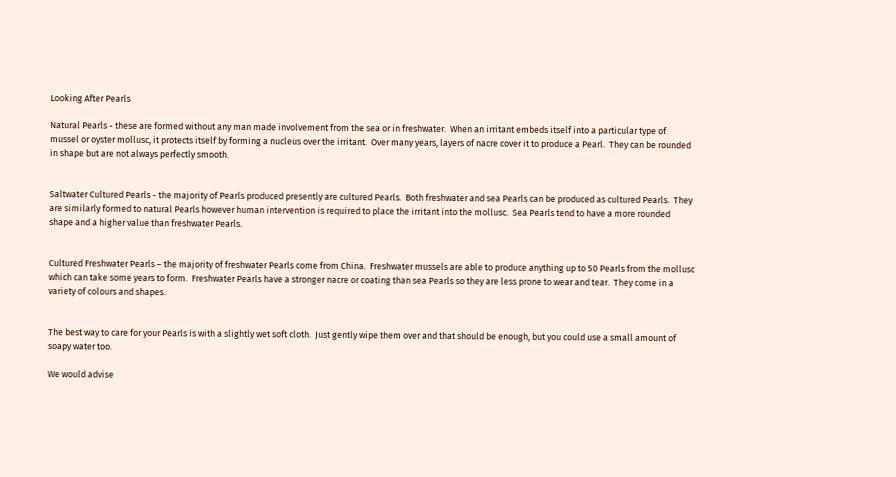Looking After Pearls

Natural Pearls - these are formed without any man made involvement from the sea or in freshwater.  When an irritant embeds itself into a particular type of mussel or oyster mollusc, it protects itself by forming a nucleus over the irritant.  Over many years, layers of nacre cover it to produce a Pearl.  They can be rounded in shape but are not always perfectly smooth.


Saltwater Cultured Pearls - the majority of Pearls produced presently are cultured Pearls.  Both freshwater and sea Pearls can be produced as cultured Pearls.  They are similarly formed to natural Pearls however human intervention is required to place the irritant into the mollusc.  Sea Pearls tend to have a more rounded shape and a higher value than freshwater Pearls.


Cultured Freshwater Pearls – the majority of freshwater Pearls come from China.  Freshwater mussels are able to produce anything up to 50 Pearls from the mollusc which can take some years to form.  Freshwater Pearls have a stronger nacre or coating than sea Pearls so they are less prone to wear and tear.  They come in a variety of colours and shapes.


The best way to care for your Pearls is with a slightly wet soft cloth.  Just gently wipe them over and that should be enough, but you could use a small amount of soapy water too.

We would advise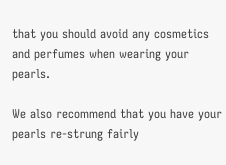that you should avoid any cosmetics and perfumes when wearing your pearls.

We also recommend that you have your pearls re-strung fairly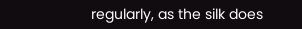regularly, as the silk does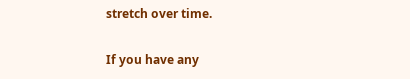stretch over time.

If you have any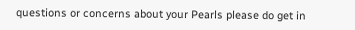questions or concerns about your Pearls please do get in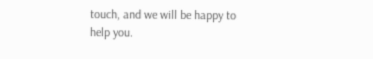touch, and we will be happy to help you.